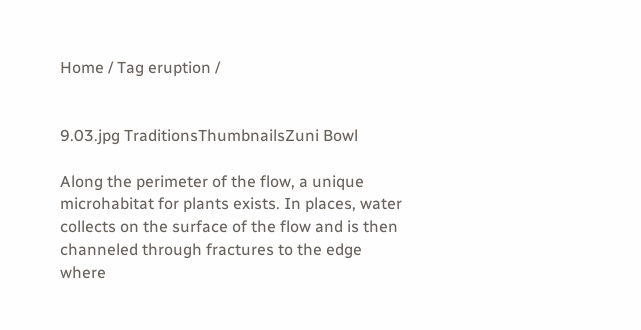Home / Tag eruption /


9.03.jpg TraditionsThumbnailsZuni Bowl

Along the perimeter of the flow, a unique microhabitat for plants exists. In places, water collects on the surface of the flow and is then channeled through fractures to the edge where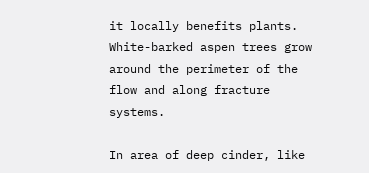it locally benefits plants. White-barked aspen trees grow around the perimeter of the flow and along fracture systems.

In area of deep cinder, like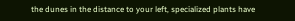the dunes in the distance to your left, specialized plants have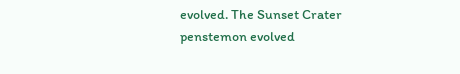evolved. The Sunset Crater penstemon evolved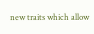new traits which allow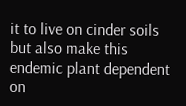it to live on cinder soils but also make this endemic plant dependent on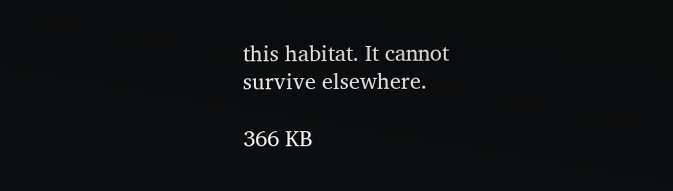this habitat. It cannot survive elsewhere.

366 KB